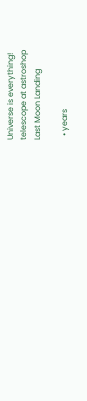Universe is everything!
telescope at astroshop
Last Moon Landing

  • years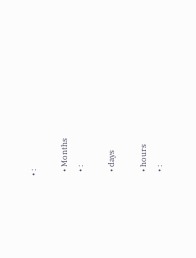• :

  • Months
  • :

  • days

  • hours
  • :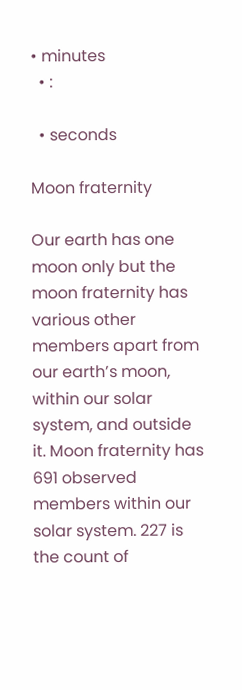• minutes
  • :

  • seconds

Moon fraternity

Our earth has one moon only but the moon fraternity has various other members apart from our earth’s moon, within our solar system, and outside it. Moon fraternity has 691 observed members within our solar system. 227 is the count of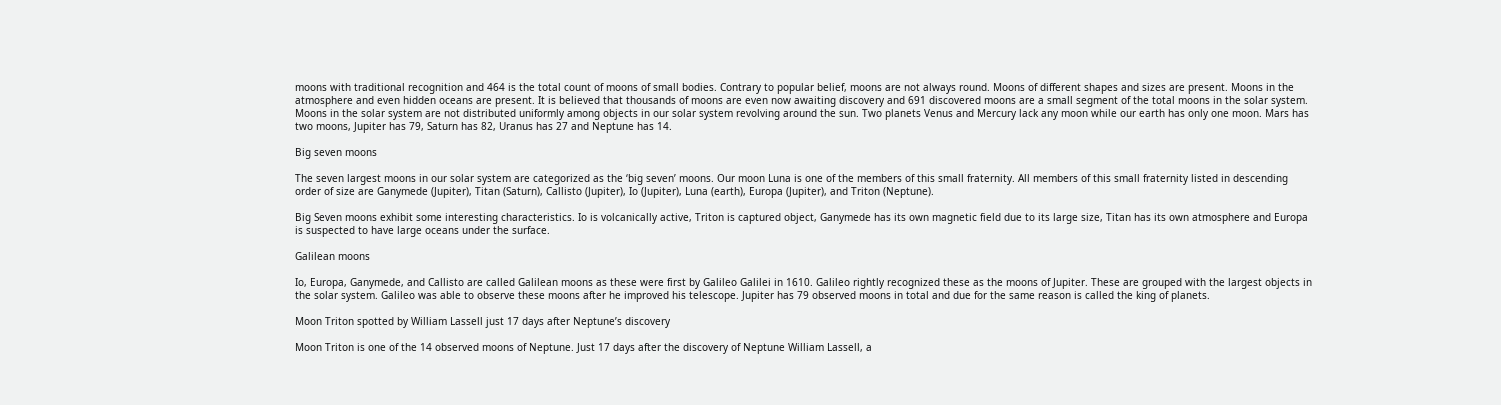moons with traditional recognition and 464 is the total count of moons of small bodies. Contrary to popular belief, moons are not always round. Moons of different shapes and sizes are present. Moons in the atmosphere and even hidden oceans are present. It is believed that thousands of moons are even now awaiting discovery and 691 discovered moons are a small segment of the total moons in the solar system. Moons in the solar system are not distributed uniformly among objects in our solar system revolving around the sun. Two planets Venus and Mercury lack any moon while our earth has only one moon. Mars has two moons, Jupiter has 79, Saturn has 82, Uranus has 27 and Neptune has 14.

Big seven moons

The seven largest moons in our solar system are categorized as the ‘big seven’ moons. Our moon Luna is one of the members of this small fraternity. All members of this small fraternity listed in descending order of size are Ganymede (Jupiter), Titan (Saturn), Callisto (Jupiter), Io (Jupiter), Luna (earth), Europa (Jupiter), and Triton (Neptune).

Big Seven moons exhibit some interesting characteristics. Io is volcanically active, Triton is captured object, Ganymede has its own magnetic field due to its large size, Titan has its own atmosphere and Europa is suspected to have large oceans under the surface.

Galilean moons

Io, Europa, Ganymede, and Callisto are called Galilean moons as these were first by Galileo Galilei in 1610. Galileo rightly recognized these as the moons of Jupiter. These are grouped with the largest objects in the solar system. Galileo was able to observe these moons after he improved his telescope. Jupiter has 79 observed moons in total and due for the same reason is called the king of planets.

Moon Triton spotted by William Lassell just 17 days after Neptune’s discovery

Moon Triton is one of the 14 observed moons of Neptune. Just 17 days after the discovery of Neptune William Lassell, a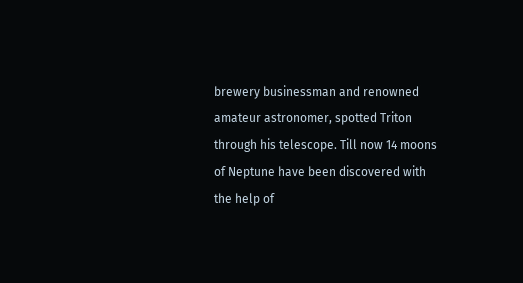brewery businessman and renowned amateur astronomer, spotted Triton through his telescope. Till now 14 moons of Neptune have been discovered with the help of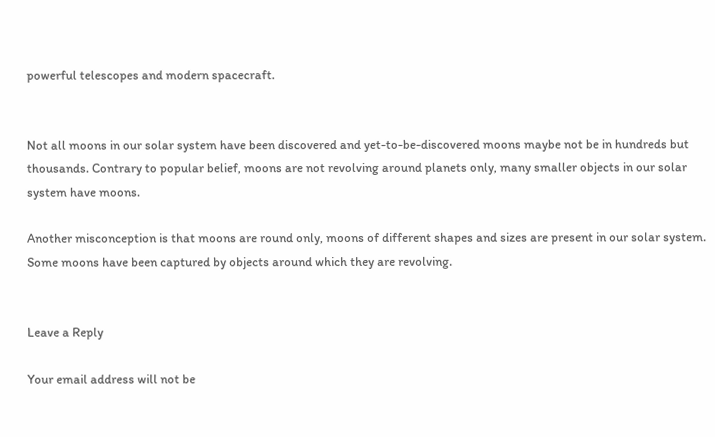powerful telescopes and modern spacecraft.


Not all moons in our solar system have been discovered and yet-to-be-discovered moons maybe not be in hundreds but thousands. Contrary to popular belief, moons are not revolving around planets only, many smaller objects in our solar system have moons.

Another misconception is that moons are round only, moons of different shapes and sizes are present in our solar system. Some moons have been captured by objects around which they are revolving.


Leave a Reply

Your email address will not be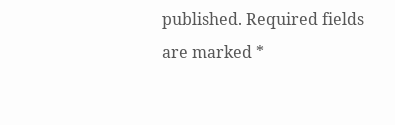published. Required fields are marked *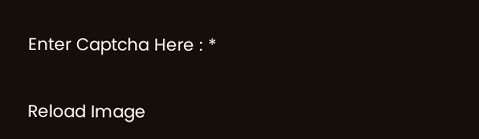Enter Captcha Here : *

Reload Image